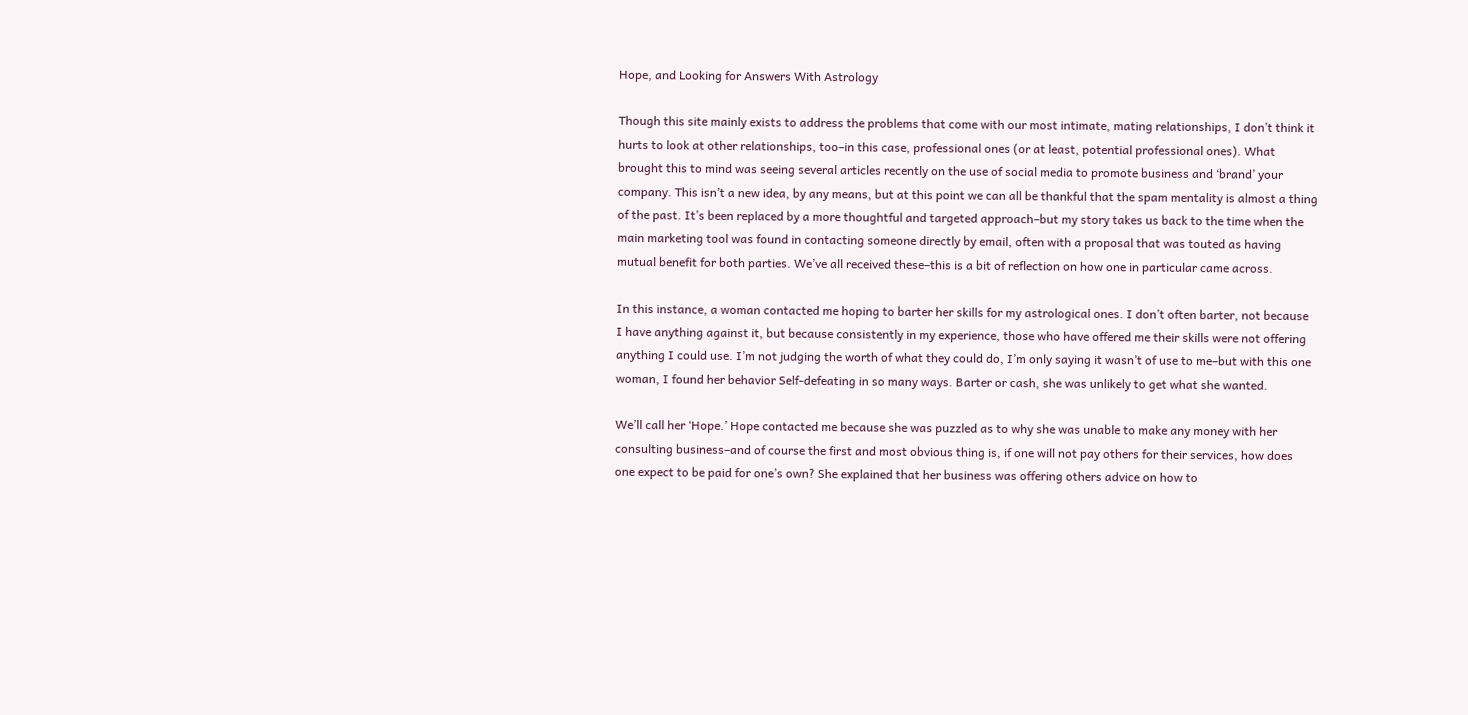Hope, and Looking for Answers With Astrology

Though this site mainly exists to address the problems that come with our most intimate, mating relationships, I don’t think it hurts to look at other relationships, too–in this case, professional ones (or at least, potential professional ones). What brought this to mind was seeing several articles recently on the use of social media to promote business and ‘brand’ your company. This isn’t a new idea, by any means, but at this point we can all be thankful that the spam mentality is almost a thing of the past. It’s been replaced by a more thoughtful and targeted approach–but my story takes us back to the time when the main marketing tool was found in contacting someone directly by email, often with a proposal that was touted as having mutual benefit for both parties. We’ve all received these–this is a bit of reflection on how one in particular came across.

In this instance, a woman contacted me hoping to barter her skills for my astrological ones. I don’t often barter, not because I have anything against it, but because consistently in my experience, those who have offered me their skills were not offering anything I could use. I’m not judging the worth of what they could do, I’m only saying it wasn’t of use to me–but with this one woman, I found her behavior Self-defeating in so many ways. Barter or cash, she was unlikely to get what she wanted.

We’ll call her ‘Hope.’ Hope contacted me because she was puzzled as to why she was unable to make any money with her consulting business–and of course the first and most obvious thing is, if one will not pay others for their services, how does one expect to be paid for one’s own? She explained that her business was offering others advice on how to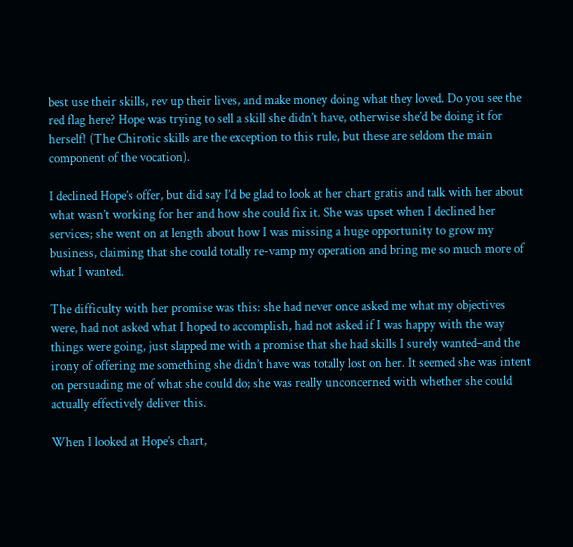best use their skills, rev up their lives, and make money doing what they loved. Do you see the red flag here? Hope was trying to sell a skill she didn’t have, otherwise she’d be doing it for herself! (The Chirotic skills are the exception to this rule, but these are seldom the main component of the vocation).

I declined Hope’s offer, but did say I’d be glad to look at her chart gratis and talk with her about what wasn’t working for her and how she could fix it. She was upset when I declined her services; she went on at length about how I was missing a huge opportunity to grow my business, claiming that she could totally re-vamp my operation and bring me so much more of what I wanted.

The difficulty with her promise was this: she had never once asked me what my objectives were, had not asked what I hoped to accomplish, had not asked if I was happy with the way things were going, just slapped me with a promise that she had skills I surely wanted–and the irony of offering me something she didn’t have was totally lost on her. It seemed she was intent on persuading me of what she could do; she was really unconcerned with whether she could actually effectively deliver this.

When I looked at Hope’s chart,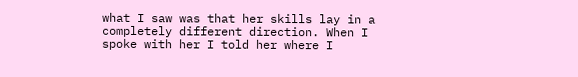what I saw was that her skills lay in a completely different direction. When I spoke with her I told her where I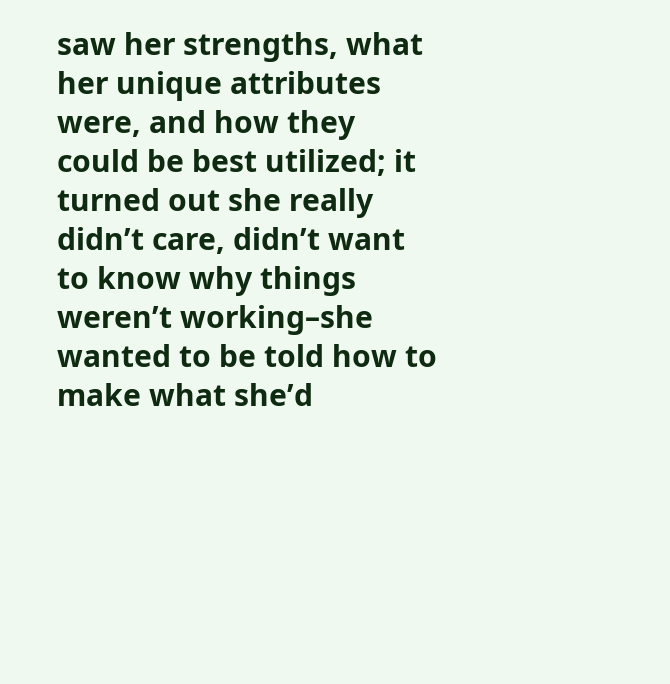saw her strengths, what her unique attributes were, and how they could be best utilized; it turned out she really didn’t care, didn’t want to know why things weren’t working–she wanted to be told how to make what she’d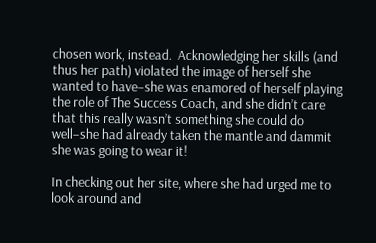chosen work, instead.  Acknowledging her skills (and thus her path) violated the image of herself she wanted to have–she was enamored of herself playing the role of The Success Coach, and she didn’t care that this really wasn’t something she could do well–she had already taken the mantle and dammit she was going to wear it!

In checking out her site, where she had urged me to look around and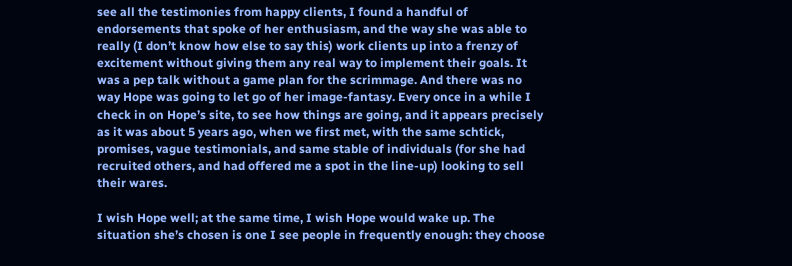see all the testimonies from happy clients, I found a handful of endorsements that spoke of her enthusiasm, and the way she was able to really (I don’t know how else to say this) work clients up into a frenzy of excitement without giving them any real way to implement their goals. It was a pep talk without a game plan for the scrimmage. And there was no way Hope was going to let go of her image-fantasy. Every once in a while I check in on Hope’s site, to see how things are going, and it appears precisely as it was about 5 years ago, when we first met, with the same schtick, promises, vague testimonials, and same stable of individuals (for she had recruited others, and had offered me a spot in the line-up) looking to sell their wares.

I wish Hope well; at the same time, I wish Hope would wake up. The situation she’s chosen is one I see people in frequently enough: they choose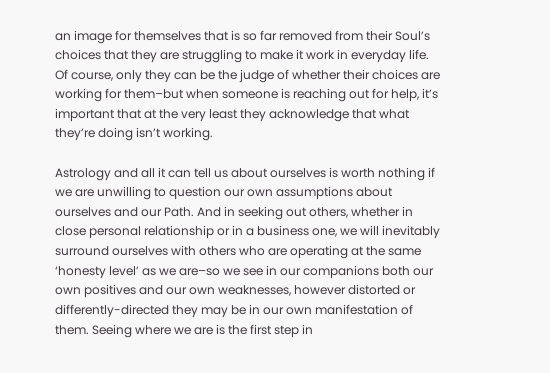an image for themselves that is so far removed from their Soul’s choices that they are struggling to make it work in everyday life. Of course, only they can be the judge of whether their choices are working for them–but when someone is reaching out for help, it’s important that at the very least they acknowledge that what they’re doing isn’t working.

Astrology and all it can tell us about ourselves is worth nothing if we are unwilling to question our own assumptions about ourselves and our Path. And in seeking out others, whether in close personal relationship or in a business one, we will inevitably surround ourselves with others who are operating at the same ‘honesty level’ as we are–so we see in our companions both our own positives and our own weaknesses, however distorted or differently-directed they may be in our own manifestation of them. Seeing where we are is the first step in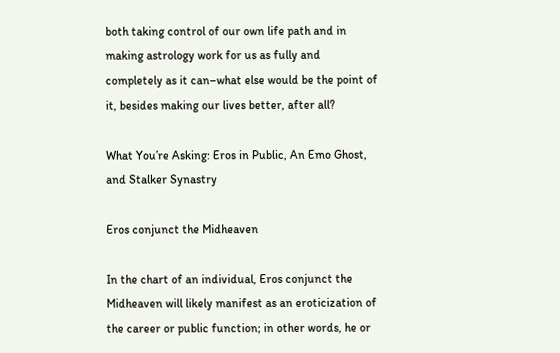both taking control of our own life path and in making astrology work for us as fully and completely as it can–what else would be the point of it, besides making our lives better, after all?

What You’re Asking: Eros in Public, An Emo Ghost, and Stalker Synastry

Eros conjunct the Midheaven

In the chart of an individual, Eros conjunct the Midheaven will likely manifest as an eroticization of the career or public function; in other words, he or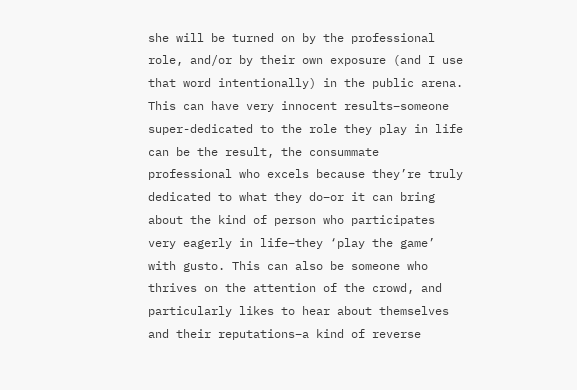she will be turned on by the professional role, and/or by their own exposure (and I use that word intentionally) in the public arena. This can have very innocent results–someone super-dedicated to the role they play in life can be the result, the consummate professional who excels because they’re truly dedicated to what they do–or it can bring about the kind of person who participates very eagerly in life–they ‘play the game’ with gusto. This can also be someone who thrives on the attention of the crowd, and particularly likes to hear about themselves and their reputations–a kind of reverse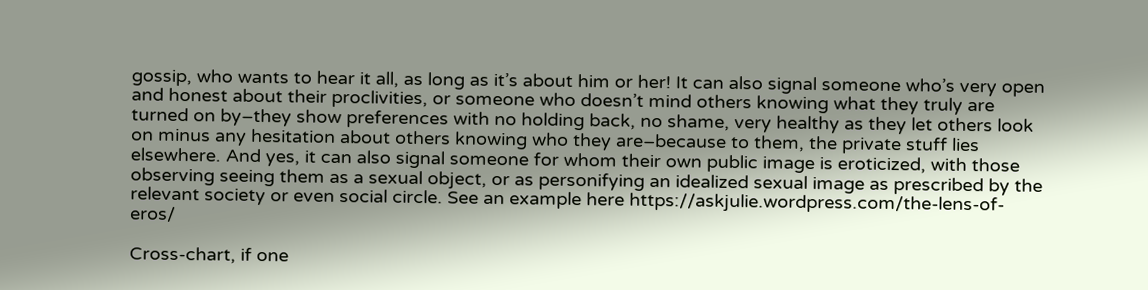gossip, who wants to hear it all, as long as it’s about him or her! It can also signal someone who’s very open and honest about their proclivities, or someone who doesn’t mind others knowing what they truly are turned on by–they show preferences with no holding back, no shame, very healthy as they let others look on minus any hesitation about others knowing who they are–because to them, the private stuff lies elsewhere. And yes, it can also signal someone for whom their own public image is eroticized, with those observing seeing them as a sexual object, or as personifying an idealized sexual image as prescribed by the relevant society or even social circle. See an example here https://askjulie.wordpress.com/the-lens-of-eros/

Cross-chart, if one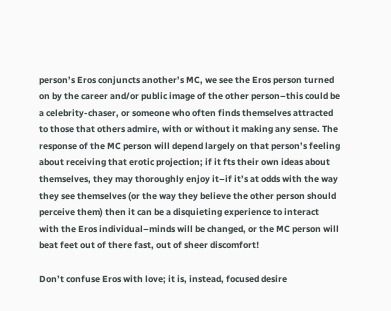person’s Eros conjuncts another’s MC, we see the Eros person turned on by the career and/or public image of the other person–this could be a celebrity-chaser, or someone who often finds themselves attracted to those that others admire, with or without it making any sense. The response of the MC person will depend largely on that person’s feeling about receiving that erotic projection; if it fts their own ideas about themselves, they may thoroughly enjoy it–if it’s at odds with the way they see themselves (or the way they believe the other person should perceive them) then it can be a disquieting experience to interact with the Eros individual–minds will be changed, or the MC person will beat feet out of there fast, out of sheer discomfort!

Don’t confuse Eros with love; it is, instead, focused desire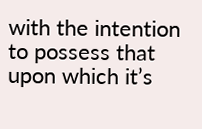with the intention to possess that upon which it’s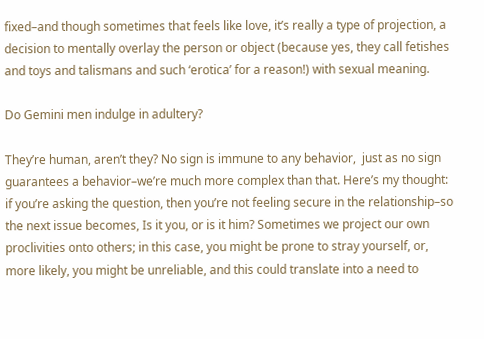fixed–and though sometimes that feels like love, it’s really a type of projection, a decision to mentally overlay the person or object (because yes, they call fetishes and toys and talismans and such ‘erotica’ for a reason!) with sexual meaning.

Do Gemini men indulge in adultery?

They’re human, aren’t they? No sign is immune to any behavior,  just as no sign guarantees a behavior–we’re much more complex than that. Here’s my thought: if you’re asking the question, then you’re not feeling secure in the relationship–so the next issue becomes, Is it you, or is it him? Sometimes we project our own proclivities onto others; in this case, you might be prone to stray yourself, or, more likely, you might be unreliable, and this could translate into a need to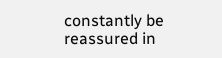constantly be reassured in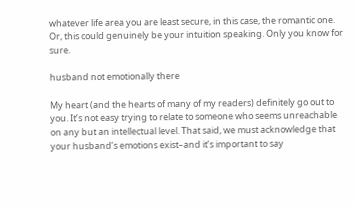whatever life area you are least secure, in this case, the romantic one. Or, this could genuinely be your intuition speaking. Only you know for sure.

husband not emotionally there

My heart (and the hearts of many of my readers) definitely go out to you. It’s not easy trying to relate to someone who seems unreachable on any but an intellectual level. That said, we must acknowledge that your husband’s emotions exist–and it’s important to say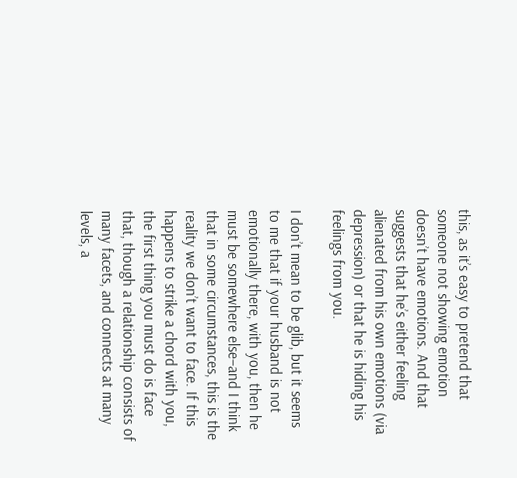this, as it’s easy to pretend that someone not showing emotion doesn’t have emotions. And that suggests that he’s either feeling alienated from his own emotions (via depression) or that he is hiding his feelings from you.

I don’t mean to be glib, but it seems to me that if your husband is not emotionally there, with you, then he must be somewhere else–and I think that in some circumstances, this is the reality we don’t want to face. If this happens to strike a chord with you, the first thing you must do is face that, though a relationship consists of many facets, and connects at many levels, a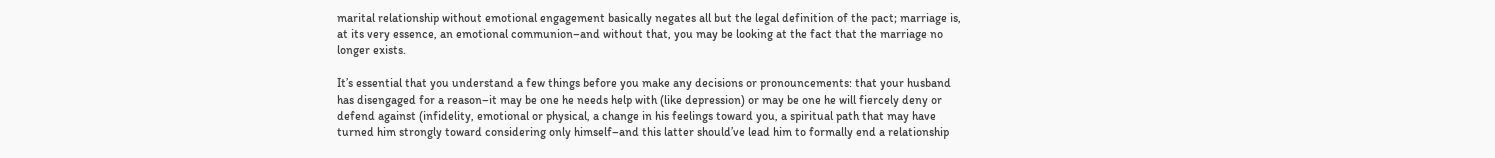marital relationship without emotional engagement basically negates all but the legal definition of the pact; marriage is, at its very essence, an emotional communion–and without that, you may be looking at the fact that the marriage no longer exists.

It’s essential that you understand a few things before you make any decisions or pronouncements: that your husband has disengaged for a reason–it may be one he needs help with (like depression) or may be one he will fiercely deny or defend against (infidelity, emotional or physical, a change in his feelings toward you, a spiritual path that may have turned him strongly toward considering only himself–and this latter should’ve lead him to formally end a relationship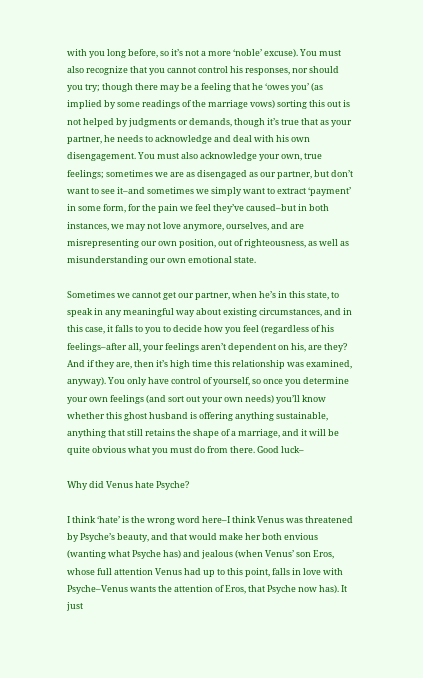with you long before, so it’s not a more ‘noble’ excuse). You must also recognize that you cannot control his responses, nor should you try; though there may be a feeling that he ‘owes you’ (as implied by some readings of the marriage vows) sorting this out is not helped by judgments or demands, though it’s true that as your partner, he needs to acknowledge and deal with his own disengagement. You must also acknowledge your own, true feelings; sometimes we are as disengaged as our partner, but don’t want to see it–and sometimes we simply want to extract ‘payment’ in some form, for the pain we feel they’ve caused–but in both instances, we may not love anymore, ourselves, and are misrepresenting our own position, out of righteousness, as well as misunderstanding our own emotional state.

Sometimes we cannot get our partner, when he’s in this state, to speak in any meaningful way about existing circumstances, and in this case, it falls to you to decide how you feel (regardless of his feelings–after all, your feelings aren’t dependent on his, are they? And if they are, then it’s high time this relationship was examined, anyway). You only have control of yourself, so once you determine your own feelings (and sort out your own needs) you’ll know whether this ghost husband is offering anything sustainable, anything that still retains the shape of a marriage, and it will be quite obvious what you must do from there. Good luck–

Why did Venus hate Psyche?

I think ‘hate’ is the wrong word here–I think Venus was threatened by Psyche’s beauty, and that would make her both envious (wanting what Psyche has) and jealous (when Venus’ son Eros, whose full attention Venus had up to this point, falls in love with Psyche–Venus wants the attention of Eros, that Psyche now has). It just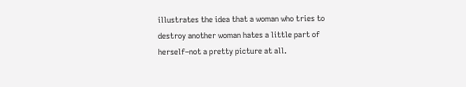illustrates the idea that a woman who tries to destroy another woman hates a little part of herself–not a pretty picture at all.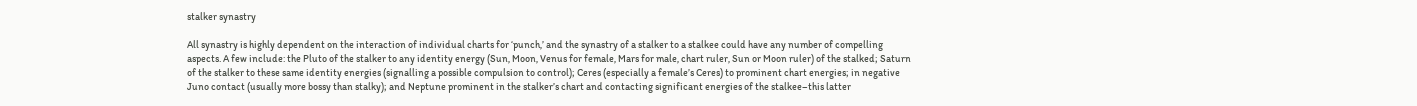stalker synastry

All synastry is highly dependent on the interaction of individual charts for ‘punch,’ and the synastry of a stalker to a stalkee could have any number of compelling aspects. A few include: the Pluto of the stalker to any identity energy (Sun, Moon, Venus for female, Mars for male, chart ruler, Sun or Moon ruler) of the stalked; Saturn of the stalker to these same identity energies (signalling a possible compulsion to control); Ceres (especially a female’s Ceres) to prominent chart energies; in negative Juno contact (usually more bossy than stalky); and Neptune prominent in the stalker’s chart and contacting significant energies of the stalkee–this latter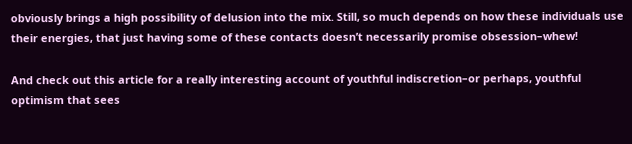obviously brings a high possibility of delusion into the mix. Still, so much depends on how these individuals use their energies, that just having some of these contacts doesn’t necessarily promise obsession–whew!

And check out this article for a really interesting account of youthful indiscretion–or perhaps, youthful optimism that sees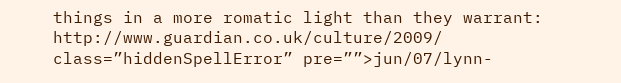things in a more romatic light than they warrant: http://www.guardian.co.uk/culture/2009/ class=”hiddenSpellError” pre=””>jun/07/lynn-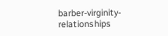barber-virginity-relationships